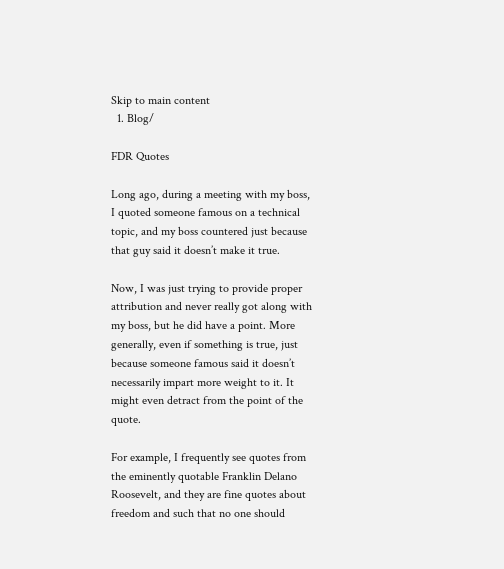Skip to main content
  1. Blog/

FDR Quotes

Long ago, during a meeting with my boss, I quoted someone famous on a technical topic, and my boss countered just because that guy said it doesn’t make it true.

Now, I was just trying to provide proper attribution and never really got along with my boss, but he did have a point. More generally, even if something is true, just because someone famous said it doesn’t necessarily impart more weight to it. It might even detract from the point of the quote.

For example, I frequently see quotes from the eminently quotable Franklin Delano Roosevelt, and they are fine quotes about freedom and such that no one should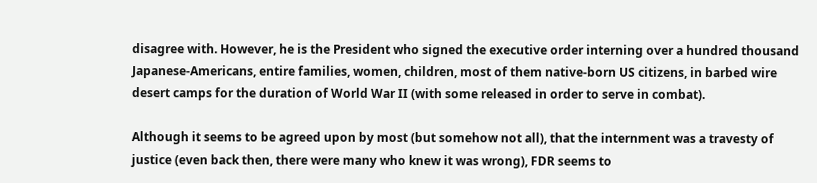disagree with. However, he is the President who signed the executive order interning over a hundred thousand Japanese-Americans, entire families, women, children, most of them native-born US citizens, in barbed wire desert camps for the duration of World War II (with some released in order to serve in combat).

Although it seems to be agreed upon by most (but somehow not all), that the internment was a travesty of justice (even back then, there were many who knew it was wrong), FDR seems to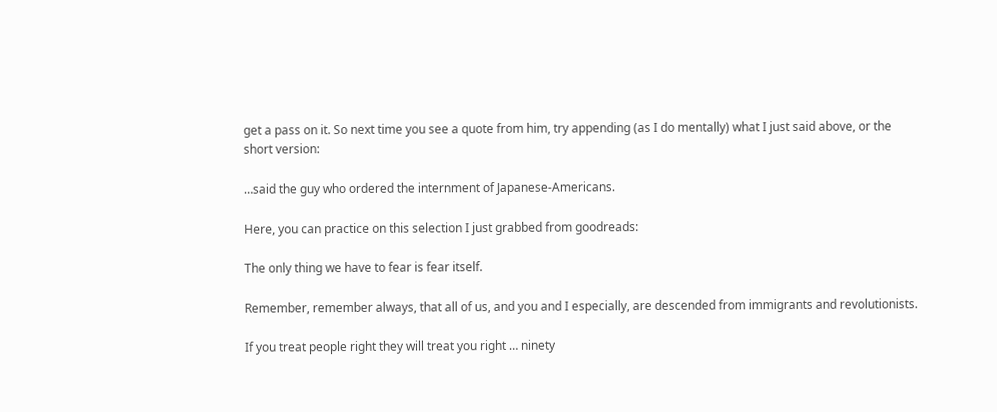get a pass on it. So next time you see a quote from him, try appending (as I do mentally) what I just said above, or the short version:

…said the guy who ordered the internment of Japanese-Americans.

Here, you can practice on this selection I just grabbed from goodreads:

The only thing we have to fear is fear itself.

Remember, remember always, that all of us, and you and I especially, are descended from immigrants and revolutionists.

If you treat people right they will treat you right … ninety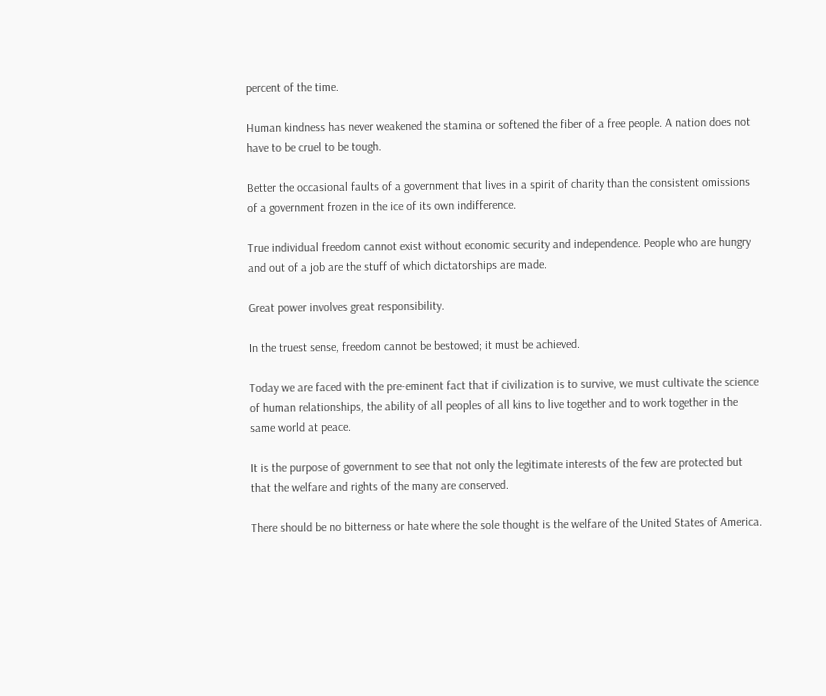percent of the time.

Human kindness has never weakened the stamina or softened the fiber of a free people. A nation does not have to be cruel to be tough.

Better the occasional faults of a government that lives in a spirit of charity than the consistent omissions of a government frozen in the ice of its own indifference.

True individual freedom cannot exist without economic security and independence. People who are hungry and out of a job are the stuff of which dictatorships are made.

Great power involves great responsibility.

In the truest sense, freedom cannot be bestowed; it must be achieved.

Today we are faced with the pre-eminent fact that if civilization is to survive, we must cultivate the science of human relationships, the ability of all peoples of all kins to live together and to work together in the same world at peace.

It is the purpose of government to see that not only the legitimate interests of the few are protected but that the welfare and rights of the many are conserved.

There should be no bitterness or hate where the sole thought is the welfare of the United States of America.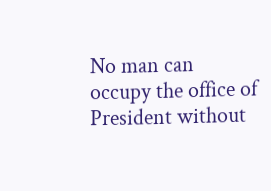No man can occupy the office of President without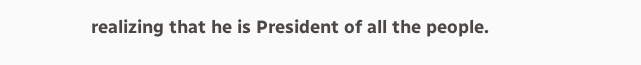realizing that he is President of all the people.